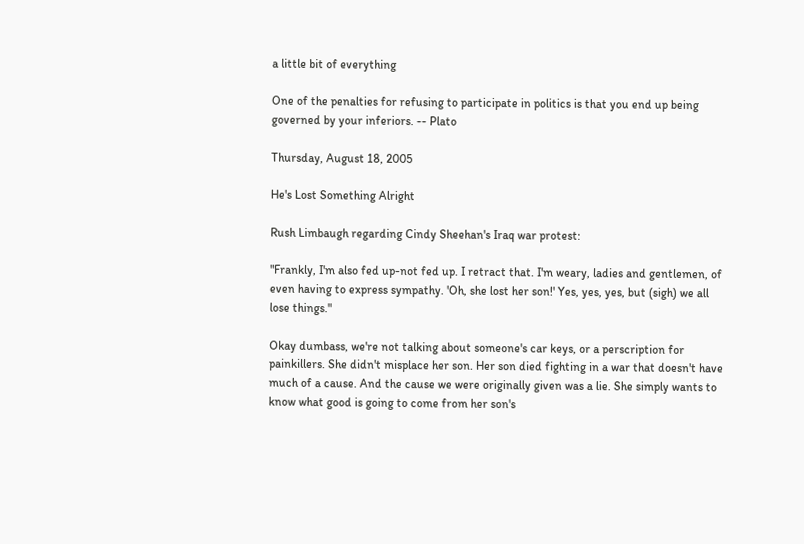a little bit of everything

One of the penalties for refusing to participate in politics is that you end up being governed by your inferiors. -- Plato

Thursday, August 18, 2005

He's Lost Something Alright

Rush Limbaugh regarding Cindy Sheehan's Iraq war protest:

"Frankly, I'm also fed up-not fed up. I retract that. I'm weary, ladies and gentlemen, of even having to express sympathy. 'Oh, she lost her son!' Yes, yes, yes, but (sigh) we all lose things."

Okay dumbass, we're not talking about someone's car keys, or a perscription for painkillers. She didn't misplace her son. Her son died fighting in a war that doesn't have much of a cause. And the cause we were originally given was a lie. She simply wants to know what good is going to come from her son's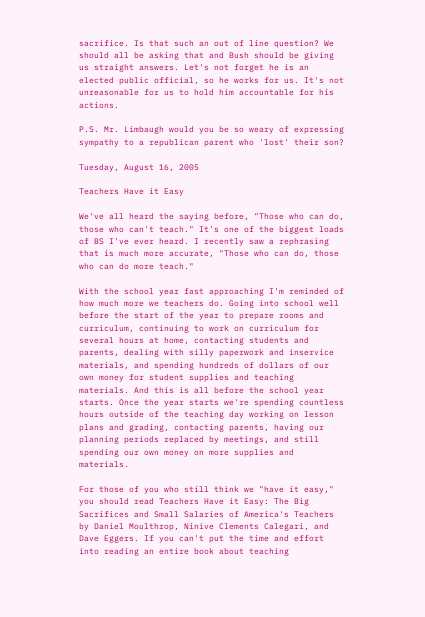sacrifice. Is that such an out of line question? We should all be asking that and Bush should be giving us straight answers. Let's not forget he is an elected public official, so he works for us. It's not unreasonable for us to hold him accountable for his actions.

P.S. Mr. Limbaugh would you be so weary of expressing sympathy to a republican parent who 'lost' their son?

Tuesday, August 16, 2005

Teachers Have it Easy

We've all heard the saying before, "Those who can do, those who can't teach." It's one of the biggest loads of BS I've ever heard. I recently saw a rephrasing that is much more accurate, "Those who can do, those who can do more teach."

With the school year fast approaching I'm reminded of how much more we teachers do. Going into school well before the start of the year to prepare rooms and curriculum, continuing to work on curriculum for several hours at home, contacting students and parents, dealing with silly paperwork and inservice materials, and spending hundreds of dollars of our own money for student supplies and teaching materials. And this is all before the school year starts. Once the year starts we're spending countless hours outside of the teaching day working on lesson plans and grading, contacting parents, having our planning periods replaced by meetings, and still spending our own money on more supplies and materials.

For those of you who still think we "have it easy," you should read Teachers Have it Easy: The Big Sacrifices and Small Salaries of America's Teachers by Daniel Moulthrop, Ninive Clements Calegari, and Dave Eggers. If you can't put the time and effort into reading an entire book about teaching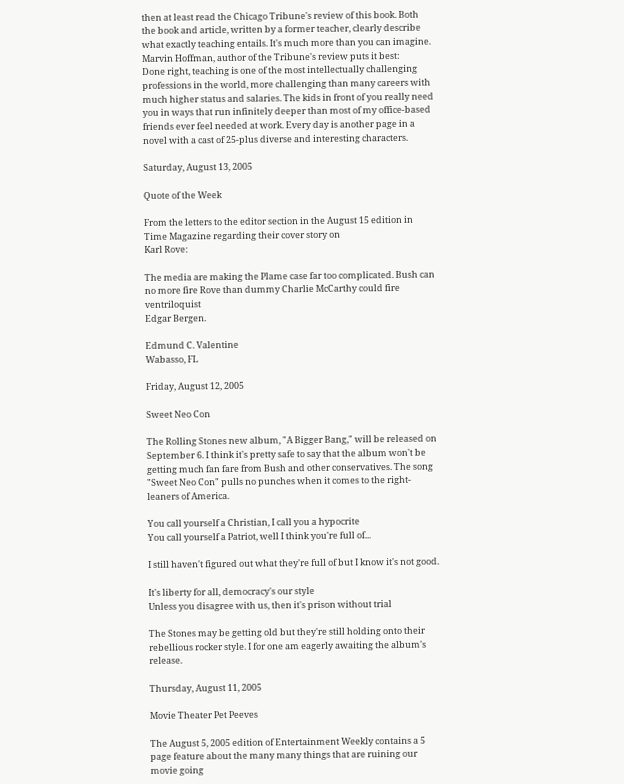then at least read the Chicago Tribune's review of this book. Both the book and article, written by a former teacher, clearly describe what exactly teaching entails. It's much more than you can imagine. Marvin Hoffman, author of the Tribune's review puts it best:
Done right, teaching is one of the most intellectually challenging professions in the world, more challenging than many careers with much higher status and salaries. The kids in front of you really need you in ways that run infinitely deeper than most of my office-based friends ever feel needed at work. Every day is another page in a novel with a cast of 25-plus diverse and interesting characters.

Saturday, August 13, 2005

Quote of the Week

From the letters to the editor section in the August 15 edition in Time Magazine regarding their cover story on
Karl Rove:

The media are making the Plame case far too complicated. Bush can
no more fire Rove than dummy Charlie McCarthy could fire ventriloquist
Edgar Bergen.

Edmund C. Valentine
Wabasso, FL

Friday, August 12, 2005

Sweet Neo Con

The Rolling Stones new album, "A Bigger Bang," will be released on September 6. I think it's pretty safe to say that the album won't be getting much fan fare from Bush and other conservatives. The song "Sweet Neo Con" pulls no punches when it comes to the right-leaners of America.

You call yourself a Christian, I call you a hypocrite
You call yourself a Patriot, well I think you're full of...

I still haven't figured out what they're full of but I know it's not good.

It's liberty for all, democracy's our style
Unless you disagree with us, then it's prison without trial

The Stones may be getting old but they're still holding onto their rebellious rocker style. I for one am eagerly awaiting the album's release.

Thursday, August 11, 2005

Movie Theater Pet Peeves

The August 5, 2005 edition of Entertainment Weekly contains a 5 page feature about the many many things that are ruining our movie going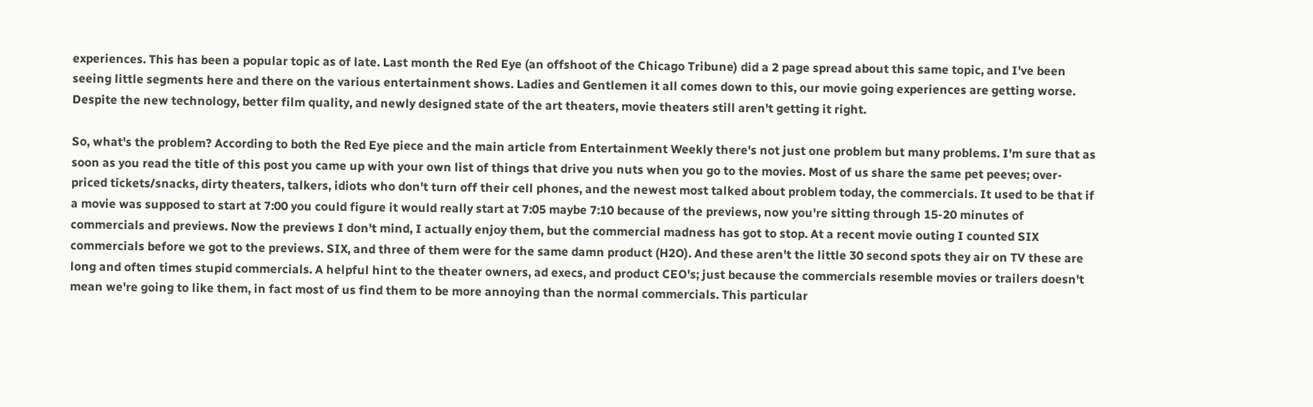experiences. This has been a popular topic as of late. Last month the Red Eye (an offshoot of the Chicago Tribune) did a 2 page spread about this same topic, and I've been seeing little segments here and there on the various entertainment shows. Ladies and Gentlemen it all comes down to this, our movie going experiences are getting worse. Despite the new technology, better film quality, and newly designed state of the art theaters, movie theaters still aren't getting it right.

So, what's the problem? According to both the Red Eye piece and the main article from Entertainment Weekly there's not just one problem but many problems. I'm sure that as soon as you read the title of this post you came up with your own list of things that drive you nuts when you go to the movies. Most of us share the same pet peeves; over-priced tickets/snacks, dirty theaters, talkers, idiots who don't turn off their cell phones, and the newest most talked about problem today, the commercials. It used to be that if a movie was supposed to start at 7:00 you could figure it would really start at 7:05 maybe 7:10 because of the previews, now you're sitting through 15-20 minutes of commercials and previews. Now the previews I don't mind, I actually enjoy them, but the commercial madness has got to stop. At a recent movie outing I counted SIX commercials before we got to the previews. SIX, and three of them were for the same damn product (H2O). And these aren't the little 30 second spots they air on TV these are long and often times stupid commercials. A helpful hint to the theater owners, ad execs, and product CEO's; just because the commercials resemble movies or trailers doesn't mean we're going to like them, in fact most of us find them to be more annoying than the normal commercials. This particular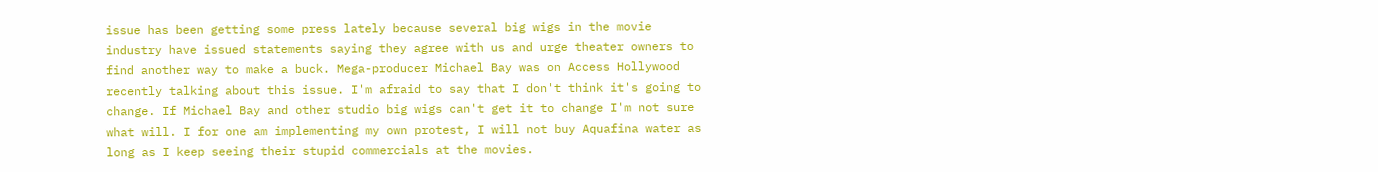issue has been getting some press lately because several big wigs in the movie industry have issued statements saying they agree with us and urge theater owners to find another way to make a buck. Mega-producer Michael Bay was on Access Hollywood recently talking about this issue. I'm afraid to say that I don't think it's going to change. If Michael Bay and other studio big wigs can't get it to change I'm not sure what will. I for one am implementing my own protest, I will not buy Aquafina water as long as I keep seeing their stupid commercials at the movies.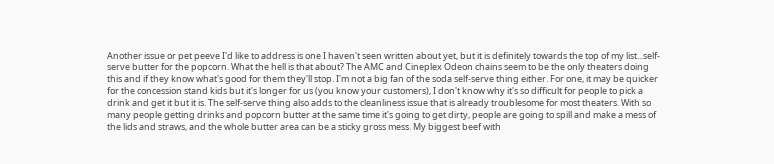Another issue or pet peeve I'd like to address is one I haven't seen written about yet, but it is definitely towards the top of my list...self-serve butter for the popcorn. What the hell is that about? The AMC and Cineplex Odeon chains seem to be the only theaters doing this and if they know what's good for them they'll stop. I'm not a big fan of the soda self-serve thing either. For one, it may be quicker for the concession stand kids but it's longer for us (you know your customers), I don't know why it's so difficult for people to pick a drink and get it but it is. The self-serve thing also adds to the cleanliness issue that is already troublesome for most theaters. With so many people getting drinks and popcorn butter at the same time it's going to get dirty, people are going to spill and make a mess of the lids and straws, and the whole butter area can be a sticky gross mess. My biggest beef with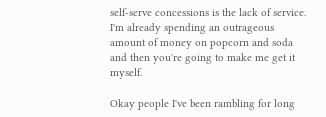self-serve concessions is the lack of service. I'm already spending an outrageous amount of money on popcorn and soda and then you're going to make me get it myself.

Okay people I've been rambling for long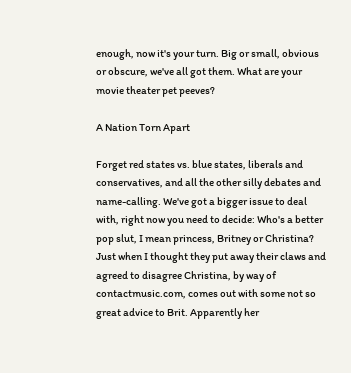enough, now it's your turn. Big or small, obvious or obscure, we've all got them. What are your movie theater pet peeves?

A Nation Torn Apart

Forget red states vs. blue states, liberals and conservatives, and all the other silly debates and name-calling. We've got a bigger issue to deal with, right now you need to decide: Who's a better pop slut, I mean princess, Britney or Christina? Just when I thought they put away their claws and agreed to disagree Christina, by way of contactmusic.com, comes out with some not so great advice to Brit. Apparently her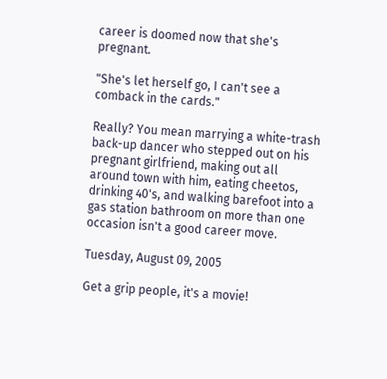career is doomed now that she's pregnant.

"She's let herself go, I can't see a comback in the cards."

Really? You mean marrying a white-trash back-up dancer who stepped out on his pregnant girlfriend, making out all around town with him, eating cheetos, drinking 40's, and walking barefoot into a gas station bathroom on more than one occasion isn't a good career move.

Tuesday, August 09, 2005

Get a grip people, it's a movie!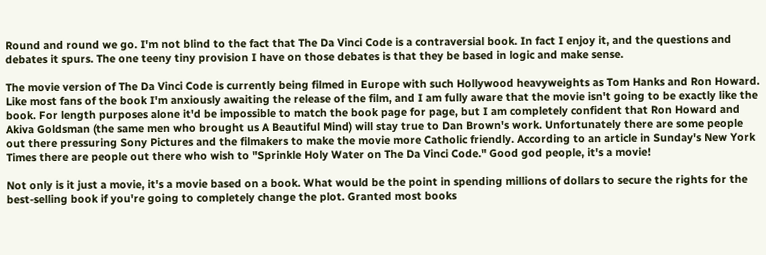Round and round we go. I'm not blind to the fact that The Da Vinci Code is a contraversial book. In fact I enjoy it, and the questions and debates it spurs. The one teeny tiny provision I have on those debates is that they be based in logic and make sense.

The movie version of The Da Vinci Code is currently being filmed in Europe with such Hollywood heavyweights as Tom Hanks and Ron Howard. Like most fans of the book I'm anxiously awaiting the release of the film, and I am fully aware that the movie isn't going to be exactly like the book. For length purposes alone it'd be impossible to match the book page for page, but I am completely confident that Ron Howard and Akiva Goldsman (the same men who brought us A Beautiful Mind) will stay true to Dan Brown's work. Unfortunately there are some people out there pressuring Sony Pictures and the filmakers to make the movie more Catholic friendly. According to an article in Sunday's New York Times there are people out there who wish to "Sprinkle Holy Water on The Da Vinci Code." Good god people, it's a movie!

Not only is it just a movie, it's a movie based on a book. What would be the point in spending millions of dollars to secure the rights for the best-selling book if you're going to completely change the plot. Granted most books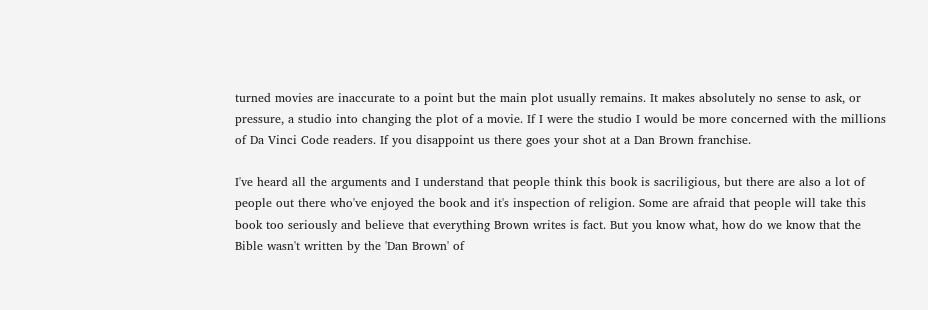turned movies are inaccurate to a point but the main plot usually remains. It makes absolutely no sense to ask, or pressure, a studio into changing the plot of a movie. If I were the studio I would be more concerned with the millions of Da Vinci Code readers. If you disappoint us there goes your shot at a Dan Brown franchise.

I've heard all the arguments and I understand that people think this book is sacriligious, but there are also a lot of people out there who've enjoyed the book and it's inspection of religion. Some are afraid that people will take this book too seriously and believe that everything Brown writes is fact. But you know what, how do we know that the Bible wasn't written by the 'Dan Brown' of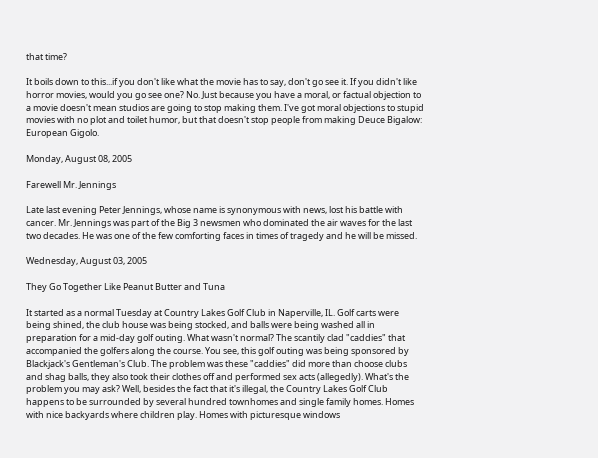that time?

It boils down to this...if you don't like what the movie has to say, don't go see it. If you didn't like horror movies, would you go see one? No. Just because you have a moral, or factual objection to a movie doesn't mean studios are going to stop making them. I've got moral objections to stupid movies with no plot and toilet humor, but that doesn't stop people from making Deuce Bigalow: European Gigolo.

Monday, August 08, 2005

Farewell Mr. Jennings

Late last evening Peter Jennings, whose name is synonymous with news, lost his battle with cancer. Mr. Jennings was part of the Big 3 newsmen who dominated the air waves for the last two decades. He was one of the few comforting faces in times of tragedy and he will be missed.

Wednesday, August 03, 2005

They Go Together Like Peanut Butter and Tuna

It started as a normal Tuesday at Country Lakes Golf Club in Naperville, IL. Golf carts were being shined, the club house was being stocked, and balls were being washed all in preparation for a mid-day golf outing. What wasn't normal? The scantily clad "caddies" that accompanied the golfers along the course. You see, this golf outing was being sponsored by Blackjack's Gentleman's Club. The problem was these "caddies" did more than choose clubs and shag balls, they also took their clothes off and performed sex acts (allegedly). What's the problem you may ask? Well, besides the fact that it's illegal, the Country Lakes Golf Club happens to be surrounded by several hundred townhomes and single family homes. Homes with nice backyards where children play. Homes with picturesque windows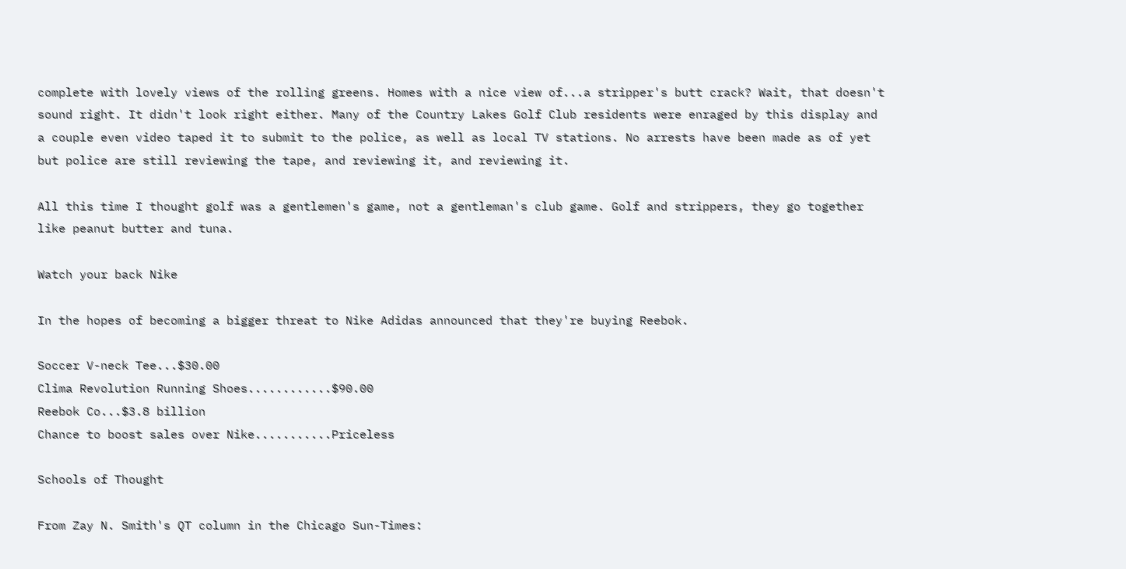complete with lovely views of the rolling greens. Homes with a nice view of...a stripper's butt crack? Wait, that doesn't sound right. It didn't look right either. Many of the Country Lakes Golf Club residents were enraged by this display and a couple even video taped it to submit to the police, as well as local TV stations. No arrests have been made as of yet but police are still reviewing the tape, and reviewing it, and reviewing it.

All this time I thought golf was a gentlemen's game, not a gentleman's club game. Golf and strippers, they go together like peanut butter and tuna.

Watch your back Nike

In the hopes of becoming a bigger threat to Nike Adidas announced that they're buying Reebok.

Soccer V-neck Tee...$30.00
Clima Revolution Running Shoes............$90.00
Reebok Co...$3.8 billion
Chance to boost sales over Nike...........Priceless

Schools of Thought

From Zay N. Smith's QT column in the Chicago Sun-Times: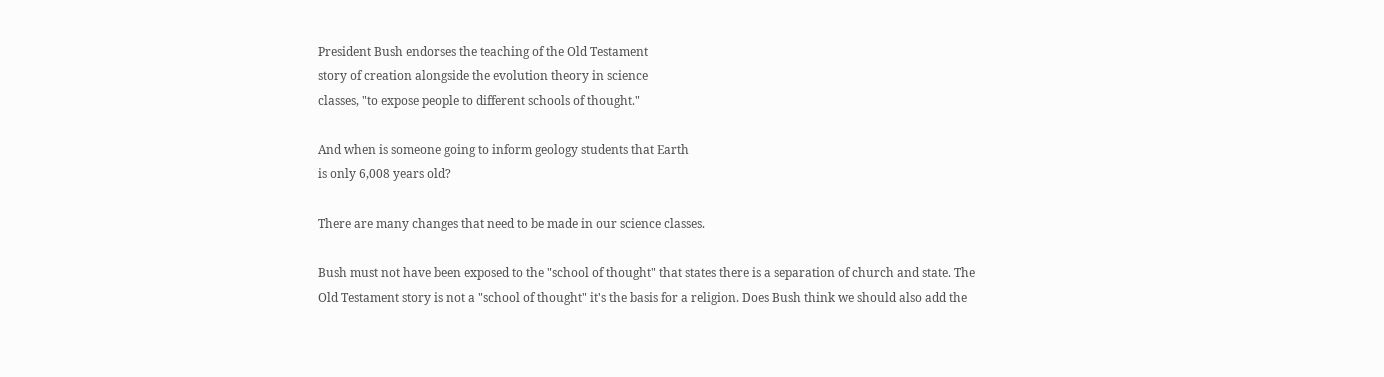President Bush endorses the teaching of the Old Testament
story of creation alongside the evolution theory in science
classes, "to expose people to different schools of thought."

And when is someone going to inform geology students that Earth
is only 6,008 years old?

There are many changes that need to be made in our science classes.

Bush must not have been exposed to the "school of thought" that states there is a separation of church and state. The Old Testament story is not a "school of thought" it's the basis for a religion. Does Bush think we should also add the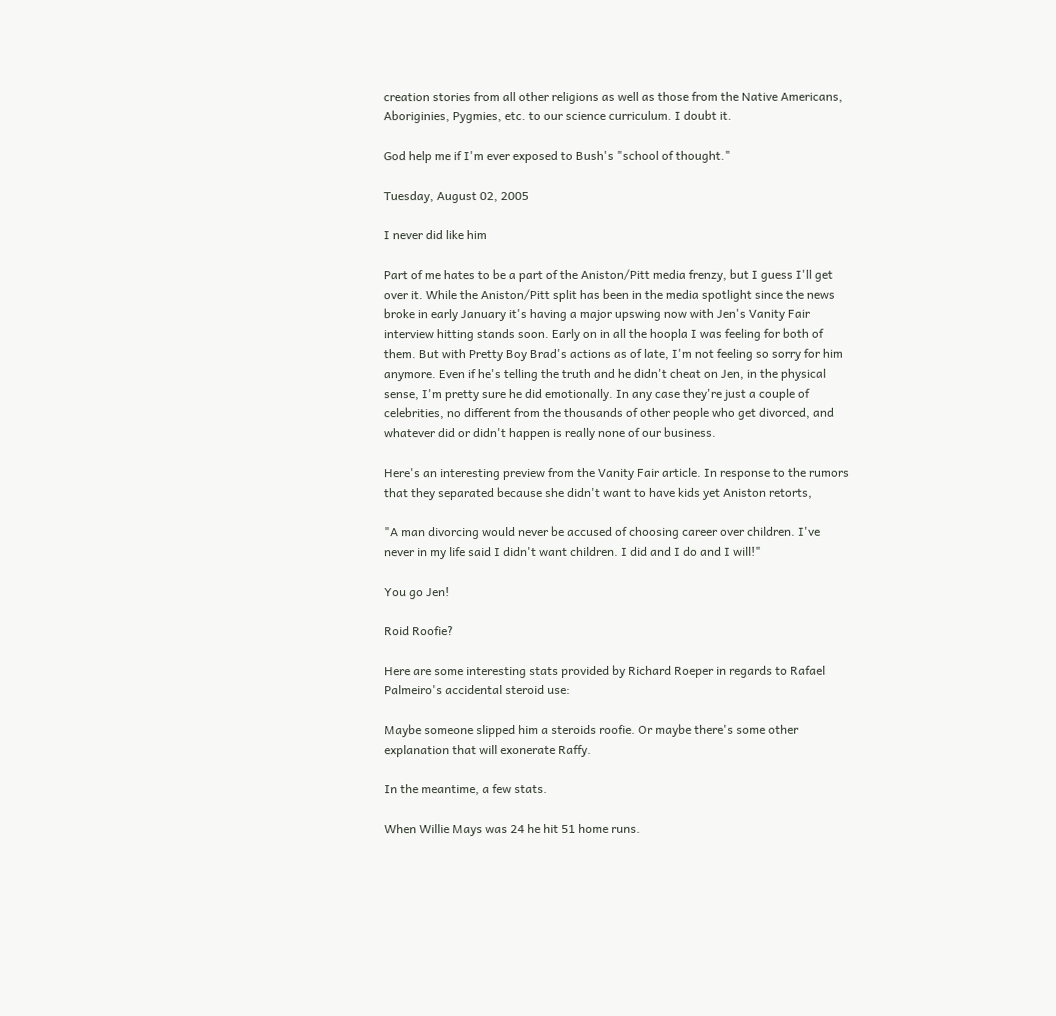creation stories from all other religions as well as those from the Native Americans, Aboriginies, Pygmies, etc. to our science curriculum. I doubt it.

God help me if I'm ever exposed to Bush's "school of thought."

Tuesday, August 02, 2005

I never did like him

Part of me hates to be a part of the Aniston/Pitt media frenzy, but I guess I'll get over it. While the Aniston/Pitt split has been in the media spotlight since the news broke in early January it's having a major upswing now with Jen's Vanity Fair interview hitting stands soon. Early on in all the hoopla I was feeling for both of them. But with Pretty Boy Brad's actions as of late, I'm not feeling so sorry for him anymore. Even if he's telling the truth and he didn't cheat on Jen, in the physical sense, I'm pretty sure he did emotionally. In any case they're just a couple of celebrities, no different from the thousands of other people who get divorced, and whatever did or didn't happen is really none of our business.

Here's an interesting preview from the Vanity Fair article. In response to the rumors that they separated because she didn't want to have kids yet Aniston retorts,

"A man divorcing would never be accused of choosing career over children. I've never in my life said I didn't want children. I did and I do and I will!"

You go Jen!

Roid Roofie?

Here are some interesting stats provided by Richard Roeper in regards to Rafael Palmeiro's accidental steroid use:

Maybe someone slipped him a steroids roofie. Or maybe there's some other
explanation that will exonerate Raffy.

In the meantime, a few stats.

When Willie Mays was 24 he hit 51 home runs.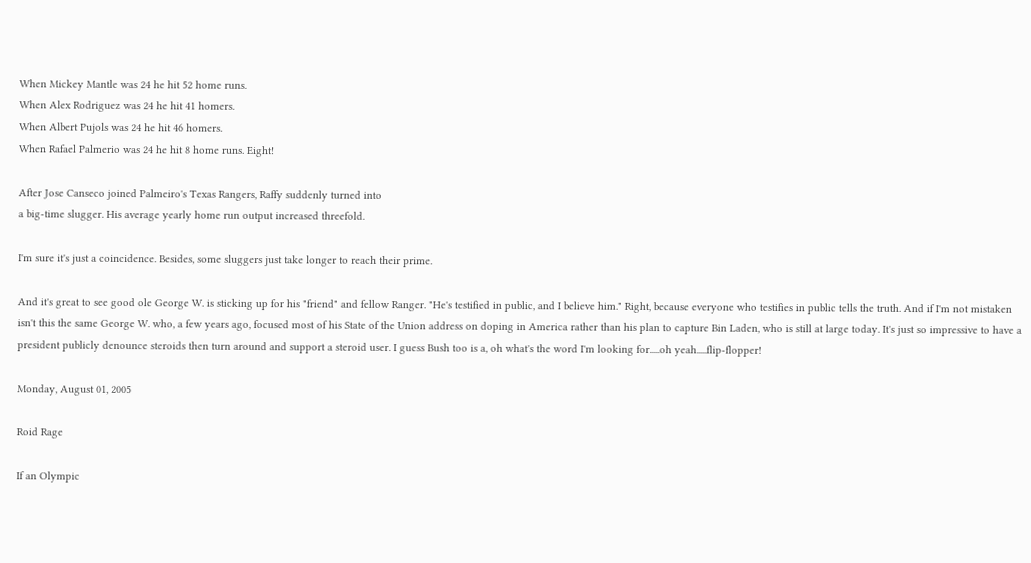When Mickey Mantle was 24 he hit 52 home runs.
When Alex Rodriguez was 24 he hit 41 homers.
When Albert Pujols was 24 he hit 46 homers.
When Rafael Palmerio was 24 he hit 8 home runs. Eight!

After Jose Canseco joined Palmeiro's Texas Rangers, Raffy suddenly turned into
a big-time slugger. His average yearly home run output increased threefold.

I'm sure it's just a coincidence. Besides, some sluggers just take longer to reach their prime.

And it's great to see good ole George W. is sticking up for his "friend" and fellow Ranger. "He's testified in public, and I believe him." Right, because everyone who testifies in public tells the truth. And if I'm not mistaken isn't this the same George W. who, a few years ago, focused most of his State of the Union address on doping in America rather than his plan to capture Bin Laden, who is still at large today. It's just so impressive to have a president publicly denounce steroids then turn around and support a steroid user. I guess Bush too is a, oh what's the word I'm looking for.....oh yeah.....flip-flopper!

Monday, August 01, 2005

Roid Rage

If an Olympic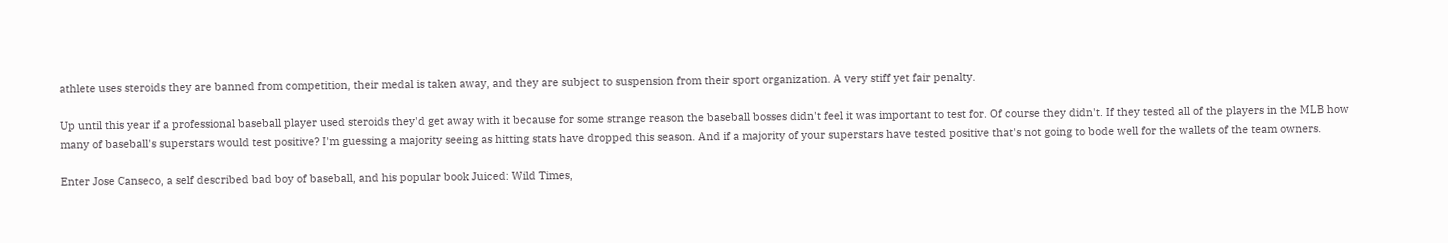athlete uses steroids they are banned from competition, their medal is taken away, and they are subject to suspension from their sport organization. A very stiff yet fair penalty.

Up until this year if a professional baseball player used steroids they'd get away with it because for some strange reason the baseball bosses didn't feel it was important to test for. Of course they didn't. If they tested all of the players in the MLB how many of baseball's superstars would test positive? I'm guessing a majority seeing as hitting stats have dropped this season. And if a majority of your superstars have tested positive that's not going to bode well for the wallets of the team owners.

Enter Jose Canseco, a self described bad boy of baseball, and his popular book Juiced: Wild Times,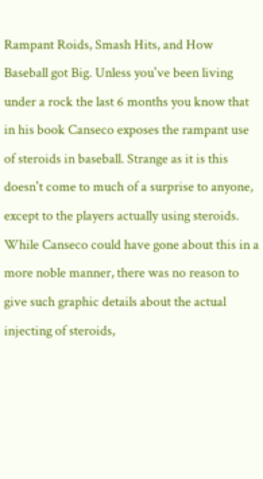Rampant Roids, Smash Hits, and How Baseball got Big. Unless you've been living under a rock the last 6 months you know that in his book Canseco exposes the rampant use of steroids in baseball. Strange as it is this doesn't come to much of a surprise to anyone, except to the players actually using steroids. While Canseco could have gone about this in a more noble manner, there was no reason to give such graphic details about the actual injecting of steroids,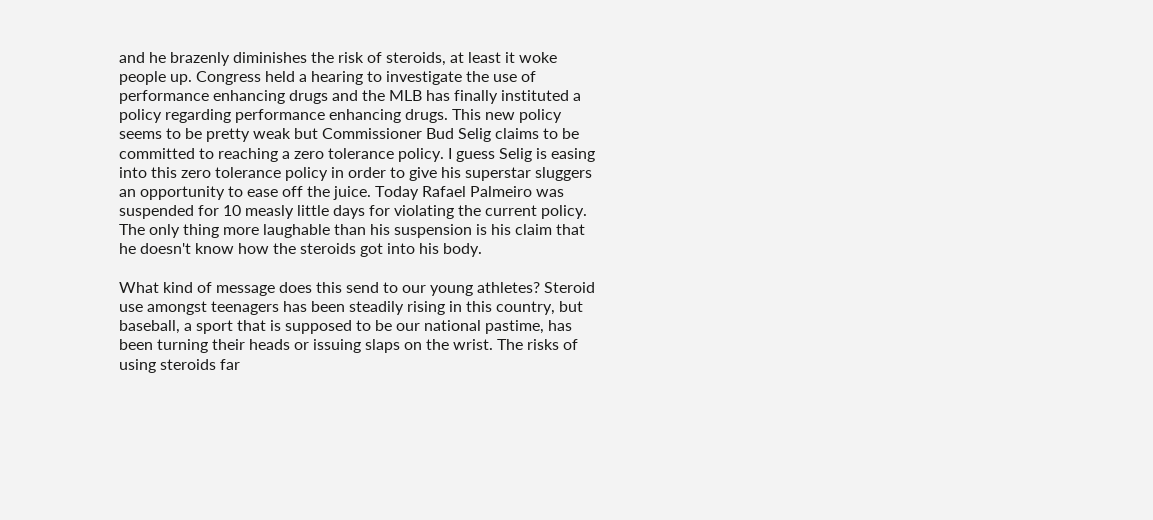and he brazenly diminishes the risk of steroids, at least it woke people up. Congress held a hearing to investigate the use of performance enhancing drugs and the MLB has finally instituted a policy regarding performance enhancing drugs. This new policy seems to be pretty weak but Commissioner Bud Selig claims to be committed to reaching a zero tolerance policy. I guess Selig is easing into this zero tolerance policy in order to give his superstar sluggers an opportunity to ease off the juice. Today Rafael Palmeiro was suspended for 10 measly little days for violating the current policy. The only thing more laughable than his suspension is his claim that he doesn't know how the steroids got into his body.

What kind of message does this send to our young athletes? Steroid use amongst teenagers has been steadily rising in this country, but baseball, a sport that is supposed to be our national pastime, has been turning their heads or issuing slaps on the wrist. The risks of using steroids far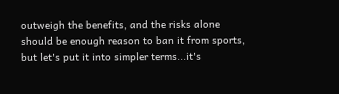outweigh the benefits, and the risks alone should be enough reason to ban it from sports, but let's put it into simpler terms...it's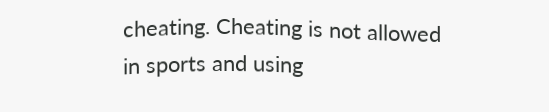cheating. Cheating is not allowed in sports and using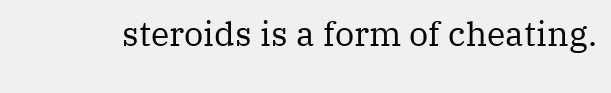steroids is a form of cheating.